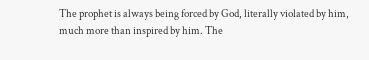The prophet is always being forced by God, literally violated by him, much more than inspired by him. The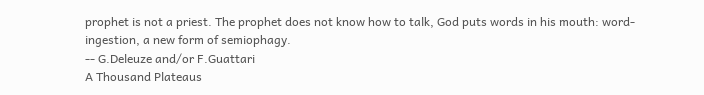prophet is not a priest. The prophet does not know how to talk, God puts words in his mouth: word-ingestion, a new form of semiophagy.
-- G.Deleuze and/or F.Guattari
A Thousand Plateaus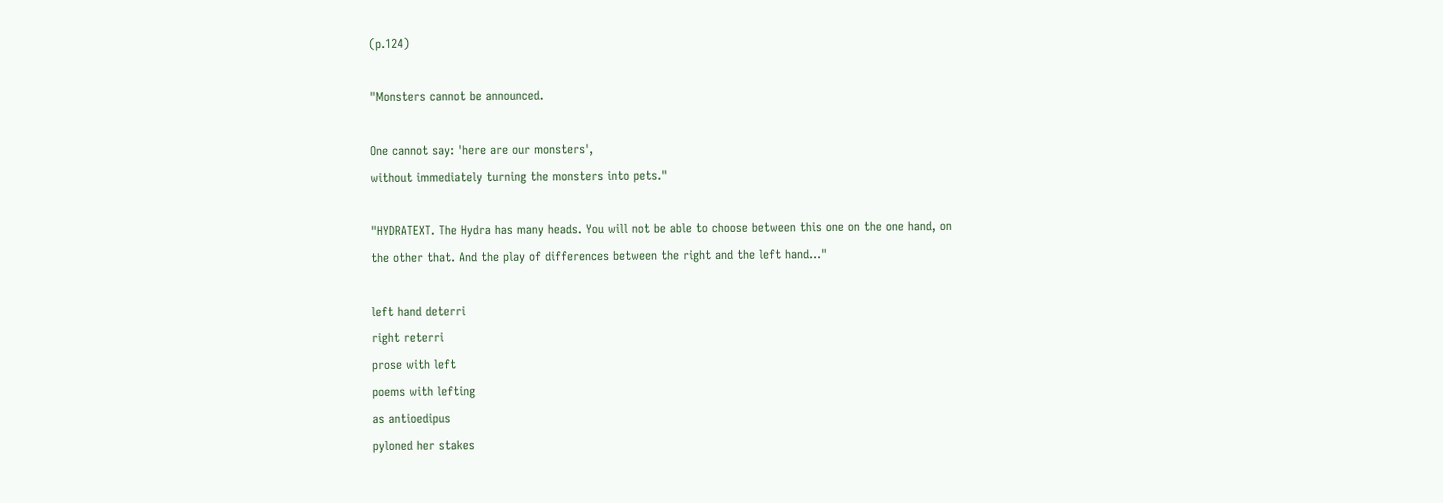(p.124)

"Monsters cannot be announced.

One cannot say: 'here are our monsters',
without immediately turning the monsters into pets."

"HYDRATEXT. The Hydra has many heads. You will not be able to choose between this one on the one hand, on the other that. And the play of differences between the right and the left hand..."

left hand deterri
right reterri
prose with left
poems with lefting
as antioedipus
pyloned her stakes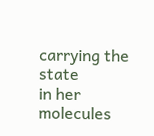carrying the state
in her molecules